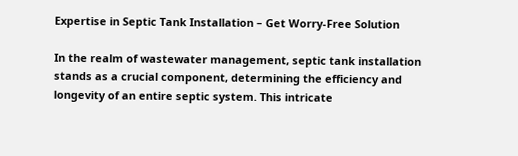Expertise in Septic Tank Installation – Get Worry-Free Solution

In the realm of wastewater management, septic tank installation stands as a crucial component, determining the efficiency and longevity of an entire septic system. This intricate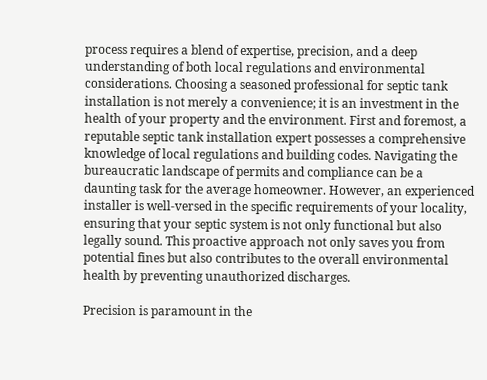process requires a blend of expertise, precision, and a deep understanding of both local regulations and environmental considerations. Choosing a seasoned professional for septic tank installation is not merely a convenience; it is an investment in the health of your property and the environment. First and foremost, a reputable septic tank installation expert possesses a comprehensive knowledge of local regulations and building codes. Navigating the bureaucratic landscape of permits and compliance can be a daunting task for the average homeowner. However, an experienced installer is well-versed in the specific requirements of your locality, ensuring that your septic system is not only functional but also legally sound. This proactive approach not only saves you from potential fines but also contributes to the overall environmental health by preventing unauthorized discharges.

Precision is paramount in the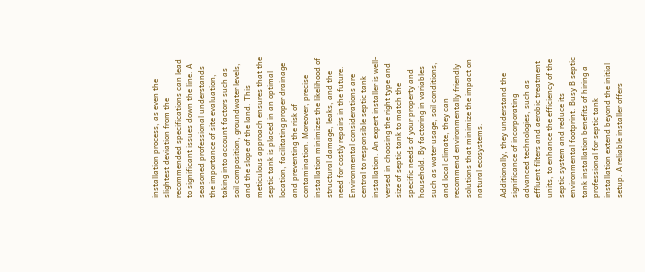installation process, as even the slightest deviation from the recommended specifications can lead to significant issues down the line. A seasoned professional understands the importance of site evaluation, taking into account factors such as soil composition, groundwater levels, and the slope of the land. This meticulous approach ensures that the septic tank is placed in an optimal location, facilitating proper drainage and preventing the risk of contamination. Moreover, precise installation minimizes the likelihood of structural damage, leaks, and the need for costly repairs in the future. Environmental considerations are central to responsible septic tank installation. An expert installer is well-versed in choosing the right type and size of septic tank to match the specific needs of your property and household. By factoring in variables such as water usage, soil conditions, and local climate, they can recommend environmentally friendly solutions that minimize the impact on natural ecosystems.

Additionally, they understand the significance of incorporating advanced technologies, such as effluent filters and aerobic treatment units, to enhance the efficiency of the septic system and reduce its environmental footprint. Busy B septic tank installation benefits of hiring a professional for septic tank installation extend beyond the initial setup. A reliable installer offers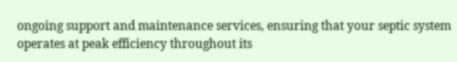ongoing support and maintenance services, ensuring that your septic system operates at peak efficiency throughout its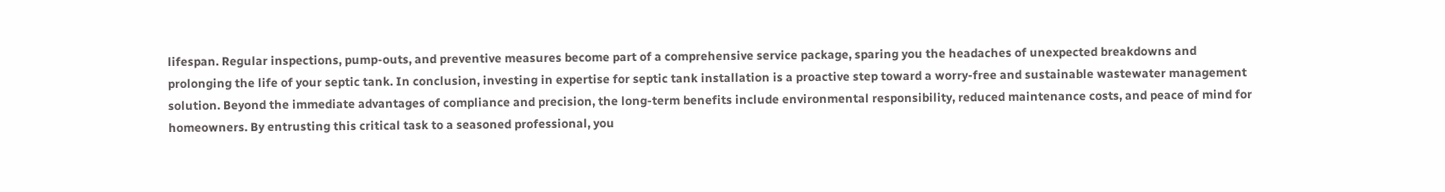lifespan. Regular inspections, pump-outs, and preventive measures become part of a comprehensive service package, sparing you the headaches of unexpected breakdowns and prolonging the life of your septic tank. In conclusion, investing in expertise for septic tank installation is a proactive step toward a worry-free and sustainable wastewater management solution. Beyond the immediate advantages of compliance and precision, the long-term benefits include environmental responsibility, reduced maintenance costs, and peace of mind for homeowners. By entrusting this critical task to a seasoned professional, you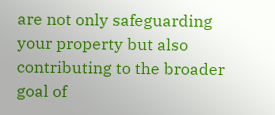are not only safeguarding your property but also contributing to the broader goal of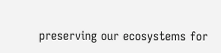preserving our ecosystems for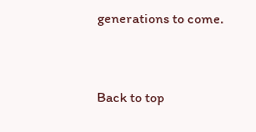generations to come.


Back to top